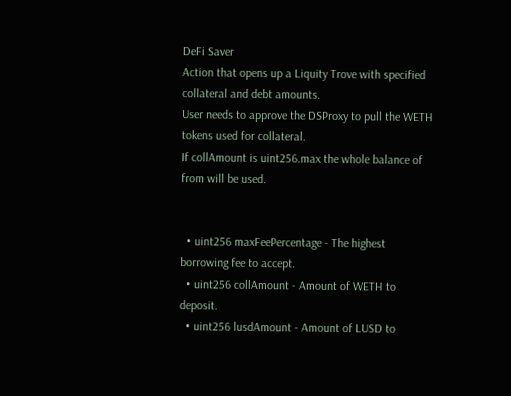DeFi Saver
Action that opens up a Liquity Trove with specified collateral and debt amounts.
User needs to approve the DSProxy to pull the WETH tokens used for collateral.
If collAmount is uint256.max the whole balance of from will be used.


  • uint256 maxFeePercentage - The highest borrowing fee to accept.
  • uint256 collAmount - Amount of WETH to deposit.
  • uint256 lusdAmount - Amount of LUSD to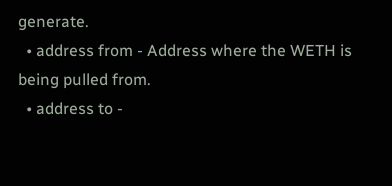generate.
  • address from - Address where the WETH is being pulled from.
  • address to -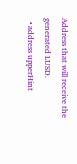Address that will receive the generated LUSD.
  • address upperHint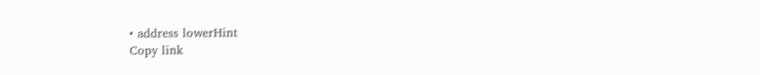• address lowerHint
Copy link